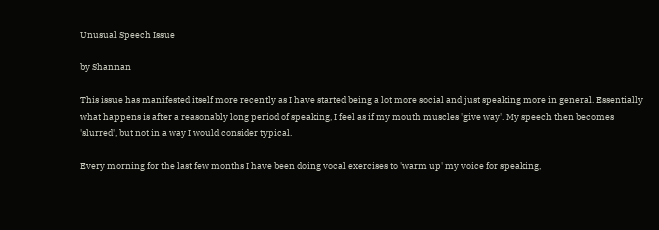Unusual Speech Issue

by Shannan

This issue has manifested itself more recently as I have started being a lot more social and just speaking more in general. Essentially what happens is after a reasonably long period of speaking, I feel as if my mouth muscles 'give way'. My speech then becomes 'slurred', but not in a way I would consider typical.

Every morning for the last few months I have been doing vocal exercises to 'warm up' my voice for speaking,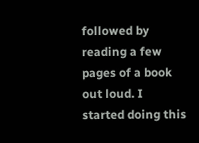followed by reading a few pages of a book out loud. I started doing this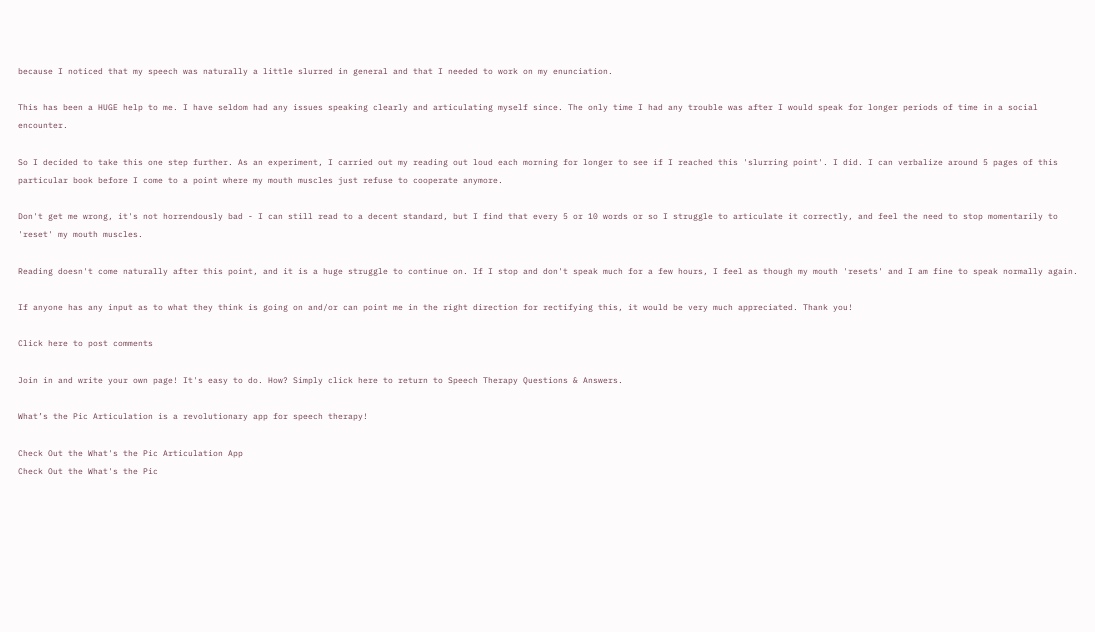because I noticed that my speech was naturally a little slurred in general and that I needed to work on my enunciation.

This has been a HUGE help to me. I have seldom had any issues speaking clearly and articulating myself since. The only time I had any trouble was after I would speak for longer periods of time in a social encounter.

So I decided to take this one step further. As an experiment, I carried out my reading out loud each morning for longer to see if I reached this 'slurring point'. I did. I can verbalize around 5 pages of this particular book before I come to a point where my mouth muscles just refuse to cooperate anymore.

Don't get me wrong, it's not horrendously bad - I can still read to a decent standard, but I find that every 5 or 10 words or so I struggle to articulate it correctly, and feel the need to stop momentarily to 'reset' my mouth muscles.

Reading doesn't come naturally after this point, and it is a huge struggle to continue on. If I stop and don't speak much for a few hours, I feel as though my mouth 'resets' and I am fine to speak normally again.

If anyone has any input as to what they think is going on and/or can point me in the right direction for rectifying this, it would be very much appreciated. Thank you!

Click here to post comments

Join in and write your own page! It's easy to do. How? Simply click here to return to Speech Therapy Questions & Answers.

What’s the Pic Articulation is a revolutionary app for speech therapy!

Check Out the What's the Pic Articulation App
Check Out the What's the Pic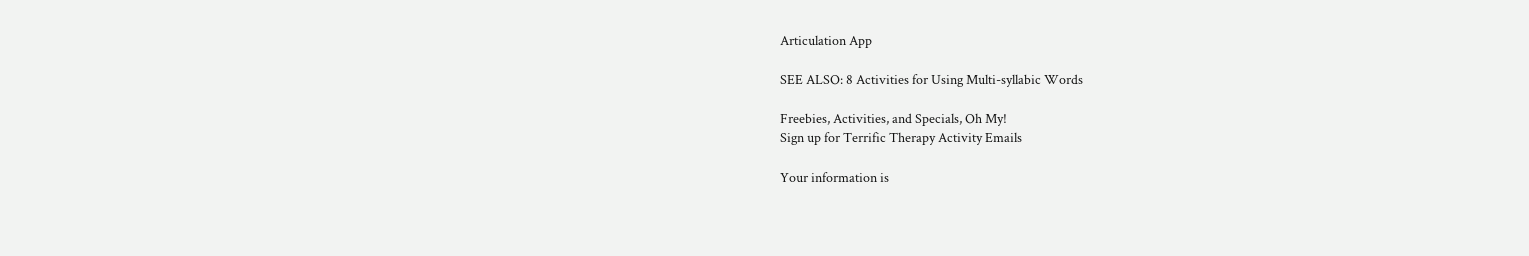Articulation App

SEE ALSO: 8 Activities for Using Multi-syllabic Words

Freebies, Activities, and Specials, Oh My!
Sign up for Terrific Therapy Activity Emails

Your information is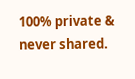100% private & never shared.